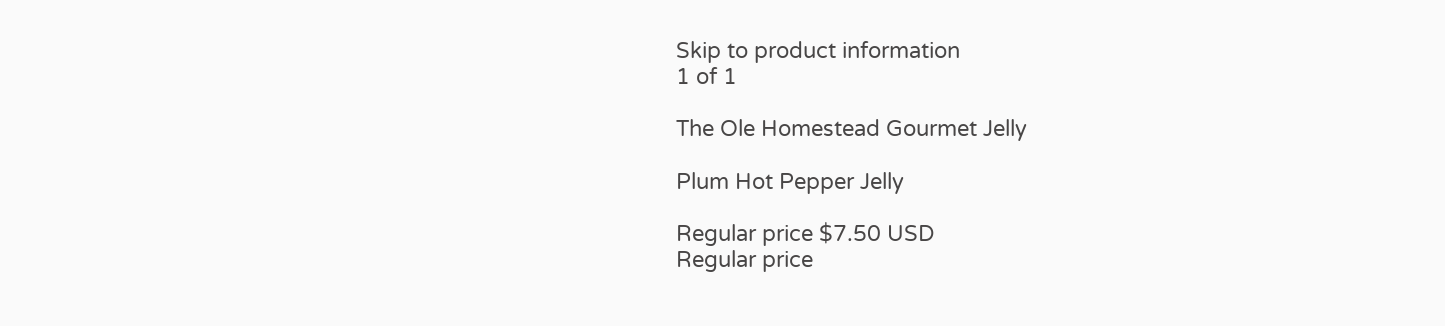Skip to product information
1 of 1

The Ole Homestead Gourmet Jelly

Plum Hot Pepper Jelly

Regular price $7.50 USD
Regular price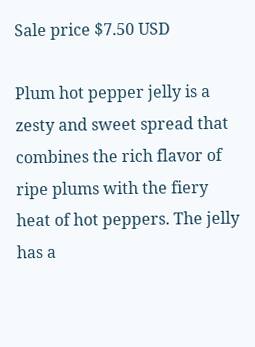Sale price $7.50 USD

Plum hot pepper jelly is a zesty and sweet spread that combines the rich flavor of ripe plums with the fiery heat of hot peppers. The jelly has a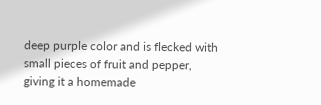deep purple color and is flecked with small pieces of fruit and pepper, giving it a homemade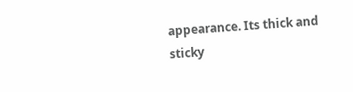appearance. Its thick and sticky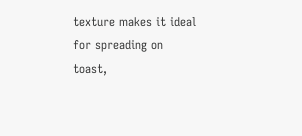texture makes it ideal for spreading on toast,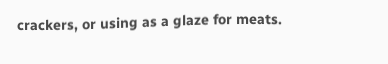crackers, or using as a glaze for meats.